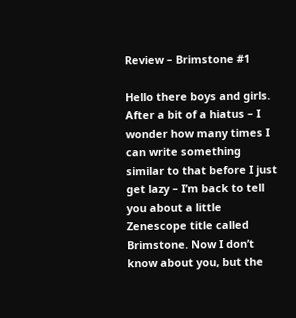Review – Brimstone #1

Hello there boys and girls. After a bit of a hiatus – I wonder how many times I can write something similar to that before I just get lazy – I’m back to tell you about a little Zenescope title called Brimstone. Now I don’t know about you, but the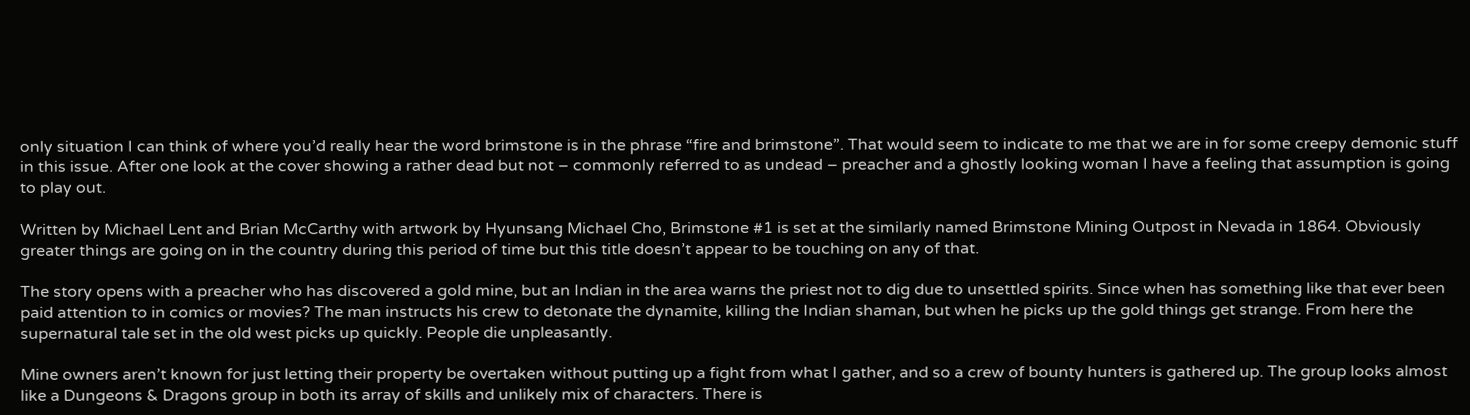only situation I can think of where you’d really hear the word brimstone is in the phrase “fire and brimstone”. That would seem to indicate to me that we are in for some creepy demonic stuff in this issue. After one look at the cover showing a rather dead but not – commonly referred to as undead – preacher and a ghostly looking woman I have a feeling that assumption is going to play out.

Written by Michael Lent and Brian McCarthy with artwork by Hyunsang Michael Cho, Brimstone #1 is set at the similarly named Brimstone Mining Outpost in Nevada in 1864. Obviously greater things are going on in the country during this period of time but this title doesn’t appear to be touching on any of that.

The story opens with a preacher who has discovered a gold mine, but an Indian in the area warns the priest not to dig due to unsettled spirits. Since when has something like that ever been paid attention to in comics or movies? The man instructs his crew to detonate the dynamite, killing the Indian shaman, but when he picks up the gold things get strange. From here the supernatural tale set in the old west picks up quickly. People die unpleasantly.

Mine owners aren’t known for just letting their property be overtaken without putting up a fight from what I gather, and so a crew of bounty hunters is gathered up. The group looks almost like a Dungeons & Dragons group in both its array of skills and unlikely mix of characters. There is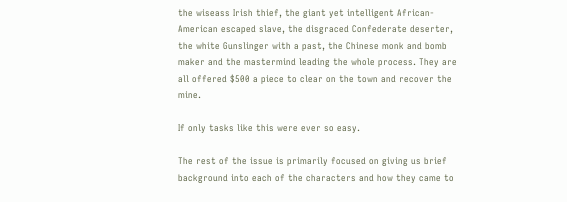the wiseass Irish thief, the giant yet intelligent African-American escaped slave, the disgraced Confederate deserter, the white Gunslinger with a past, the Chinese monk and bomb maker and the mastermind leading the whole process. They are all offered $500 a piece to clear on the town and recover the mine.

If only tasks like this were ever so easy.

The rest of the issue is primarily focused on giving us brief background into each of the characters and how they came to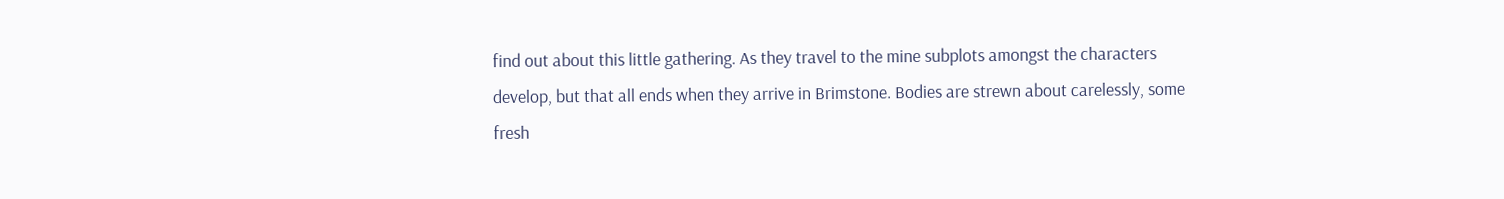find out about this little gathering. As they travel to the mine subplots amongst the characters develop, but that all ends when they arrive in Brimstone. Bodies are strewn about carelessly, some fresh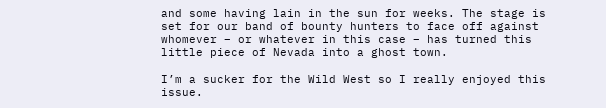and some having lain in the sun for weeks. The stage is set for our band of bounty hunters to face off against whomever – or whatever in this case – has turned this little piece of Nevada into a ghost town.

I’m a sucker for the Wild West so I really enjoyed this issue.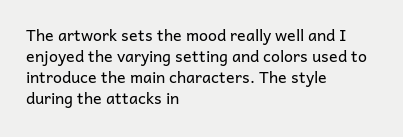The artwork sets the mood really well and I enjoyed the varying setting and colors used to introduce the main characters. The style during the attacks in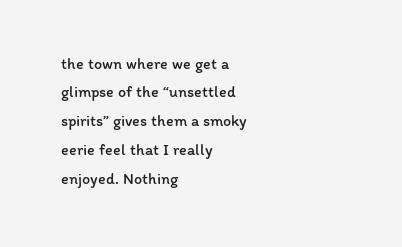the town where we get a glimpse of the “unsettled spirits” gives them a smoky eerie feel that I really enjoyed. Nothing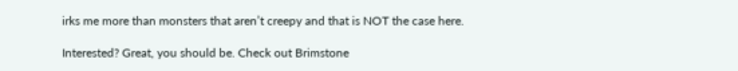irks me more than monsters that aren’t creepy and that is NOT the case here.

Interested? Great, you should be. Check out Brimstone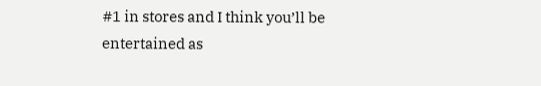#1 in stores and I think you’ll be entertained as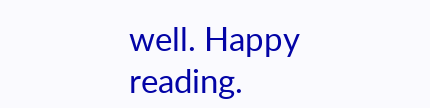well. Happy reading.